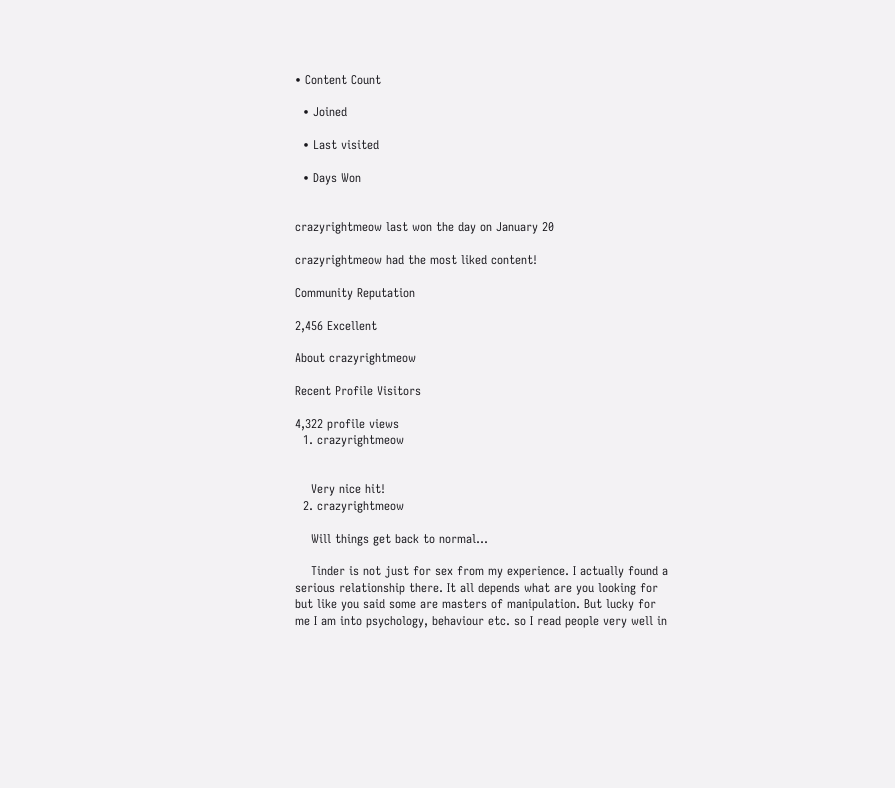• Content Count

  • Joined

  • Last visited

  • Days Won


crazyrightmeow last won the day on January 20

crazyrightmeow had the most liked content!

Community Reputation

2,456 Excellent

About crazyrightmeow

Recent Profile Visitors

4,322 profile views
  1. crazyrightmeow


    Very nice hit!
  2. crazyrightmeow

    Will things get back to normal...

    Tinder is not just for sex from my experience. I actually found a serious relationship there. It all depends what are you looking for but like you said some are masters of manipulation. But lucky for me I am into psychology, behaviour etc. so I read people very well in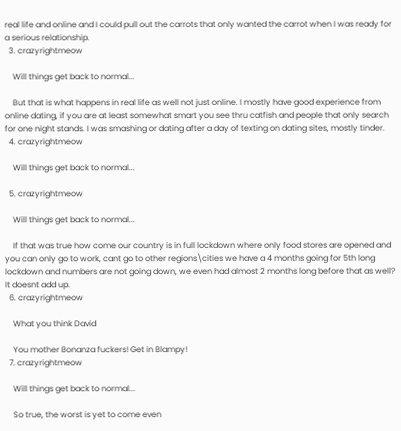real life and online and I could pull out the carrots that only wanted the carrot when I was ready for a serious relationship.
  3. crazyrightmeow

    Will things get back to normal...

    But that is what happens in real life as well not just online. I mostly have good experience from online dating, if you are at least somewhat smart you see thru catfish and people that only search for one night stands. I was smashing or dating after a day of texting on dating sites, mostly tinder.
  4. crazyrightmeow

    Will things get back to normal...

  5. crazyrightmeow

    Will things get back to normal...

    If that was true how come our country is in full lockdown where only food stores are opened and you can only go to work, cant go to other regions\cities we have a 4 months going for 5th long lockdown and numbers are not going down, we even had almost 2 months long before that as well? It doesnt add up.
  6. crazyrightmeow

    What you think David

    You mother Bonanza fuckers! Get in Blampy!
  7. crazyrightmeow

    Will things get back to normal...

    So true, the worst is yet to come even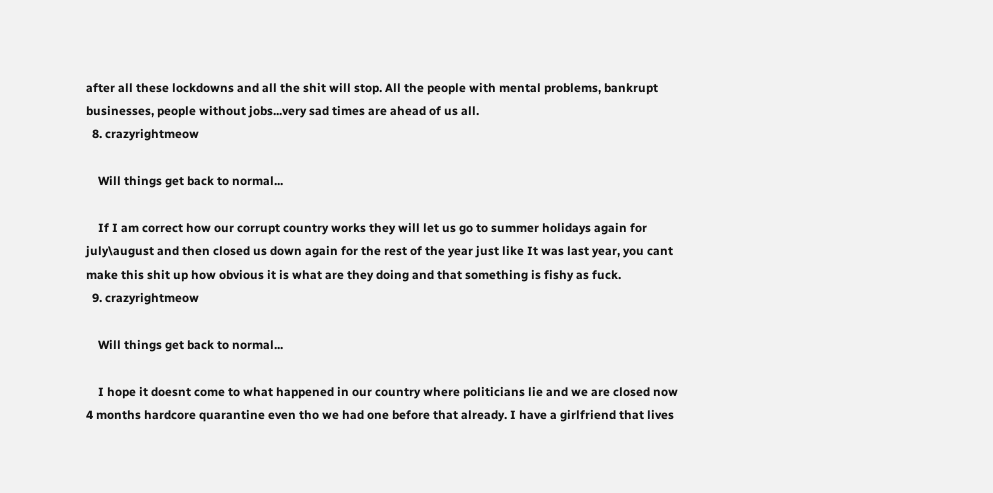after all these lockdowns and all the shit will stop. All the people with mental problems, bankrupt businesses, people without jobs...very sad times are ahead of us all.
  8. crazyrightmeow

    Will things get back to normal...

    If I am correct how our corrupt country works they will let us go to summer holidays again for july\august and then closed us down again for the rest of the year just like It was last year, you cant make this shit up how obvious it is what are they doing and that something is fishy as fuck.
  9. crazyrightmeow

    Will things get back to normal...

    I hope it doesnt come to what happened in our country where politicians lie and we are closed now 4 months hardcore quarantine even tho we had one before that already. I have a girlfriend that lives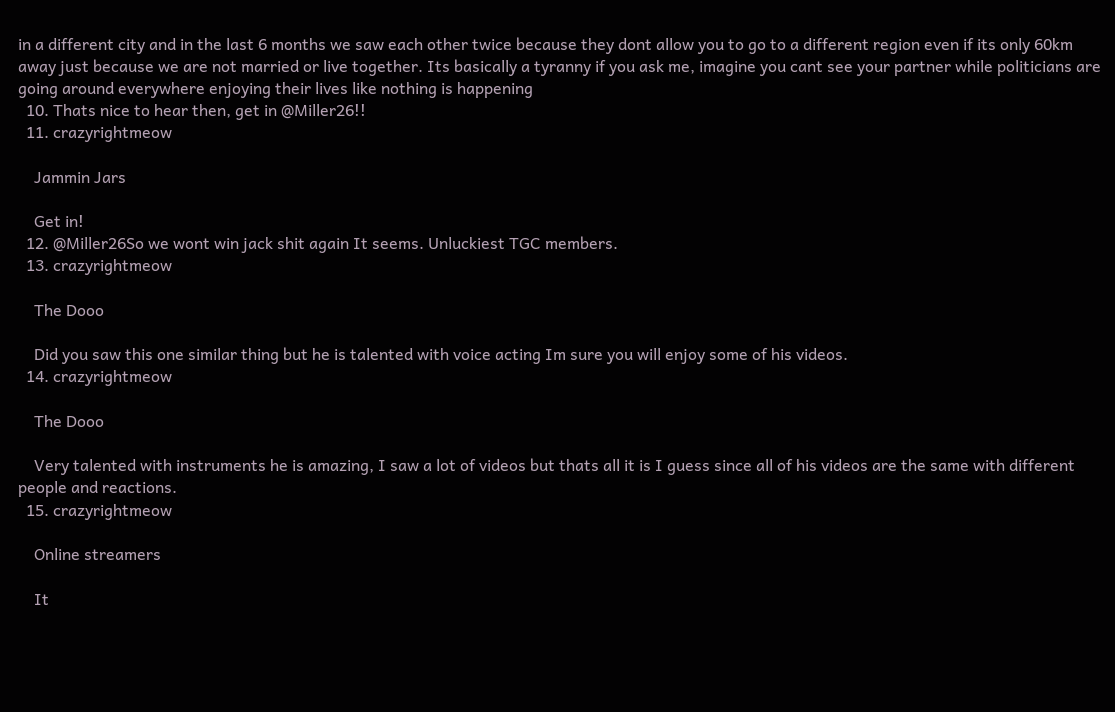in a different city and in the last 6 months we saw each other twice because they dont allow you to go to a different region even if its only 60km away just because we are not married or live together. Its basically a tyranny if you ask me, imagine you cant see your partner while politicians are going around everywhere enjoying their lives like nothing is happening
  10. Thats nice to hear then, get in @Miller26!!
  11. crazyrightmeow

    Jammin Jars

    Get in!
  12. @Miller26So we wont win jack shit again It seems. Unluckiest TGC members.
  13. crazyrightmeow

    The Dooo

    Did you saw this one similar thing but he is talented with voice acting Im sure you will enjoy some of his videos.
  14. crazyrightmeow

    The Dooo

    Very talented with instruments he is amazing, I saw a lot of videos but thats all it is I guess since all of his videos are the same with different people and reactions.
  15. crazyrightmeow

    Online streamers

    It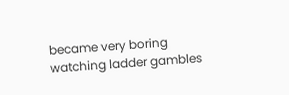became very boring watching ladder gambles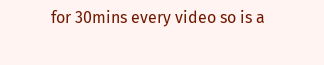for 30mins every video so is a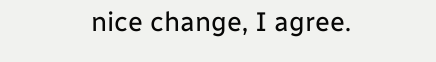nice change, I agree.